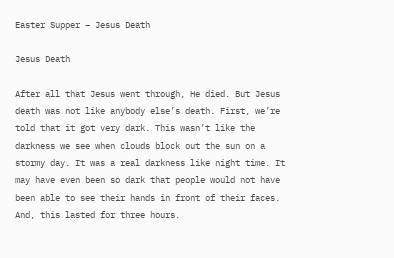Easter Supper – Jesus Death

Jesus Death

After all that Jesus went through, He died. But Jesus death was not like anybody else’s death. First, we’re told that it got very dark. This wasn’t like the darkness we see when clouds block out the sun on a stormy day. It was a real darkness like night time. It may have even been so dark that people would not have been able to see their hands in front of their faces.  And, this lasted for three hours.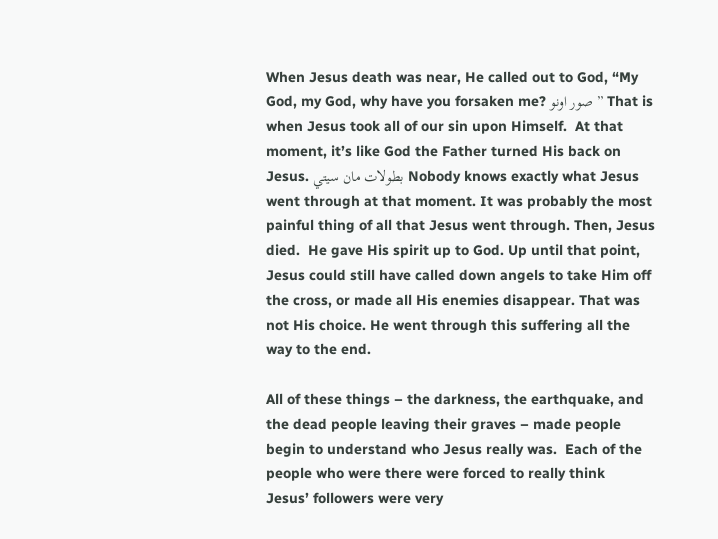When Jesus death was near, He called out to God, “My God, my God, why have you forsaken me? صور اونو ” That is when Jesus took all of our sin upon Himself.  At that moment, it’s like God the Father turned His back on Jesus. بطولات مان سيتي Nobody knows exactly what Jesus went through at that moment. It was probably the most painful thing of all that Jesus went through. Then, Jesus died.  He gave His spirit up to God. Up until that point, Jesus could still have called down angels to take Him off the cross, or made all His enemies disappear. That was not His choice. He went through this suffering all the way to the end.

All of these things – the darkness, the earthquake, and the dead people leaving their graves – made people begin to understand who Jesus really was.  Each of the people who were there were forced to really think  Jesus’ followers were very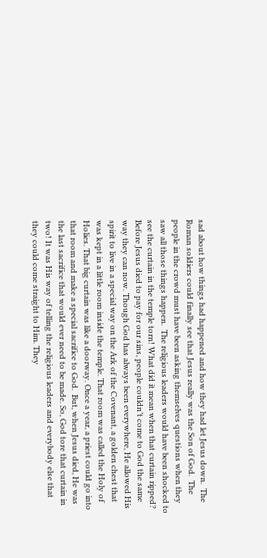sad about how things had happened and how they had let Jesus down.  The Roman soldiers could finally see that Jesus really was the Son of God.  The people in the crowd must have been asking themselves questions when they saw all those things happen.  The religious leaders would have been shocked to see the curtain in the temple torn! What did it mean when that curtain ripped?  Before Jesus died to pay for our sins, people couldn’t come to God the same way they can now. Though God has always been everywhere, He allowed His spirit to live in a special way on the Ark of the Covenant, a golden chest that was kept in a little room inside the temple. That room was called the Holy of Holies. That big curtain was like a doorway. Once a year, a priest could go into that room and make a special sacrifice to God.  But, when Jesus died, He was the last sacrifice that would ever need to be made. So, God tore that curtain in two! It was His way of telling the religious leaders and everybody else that they could come straight to Him. They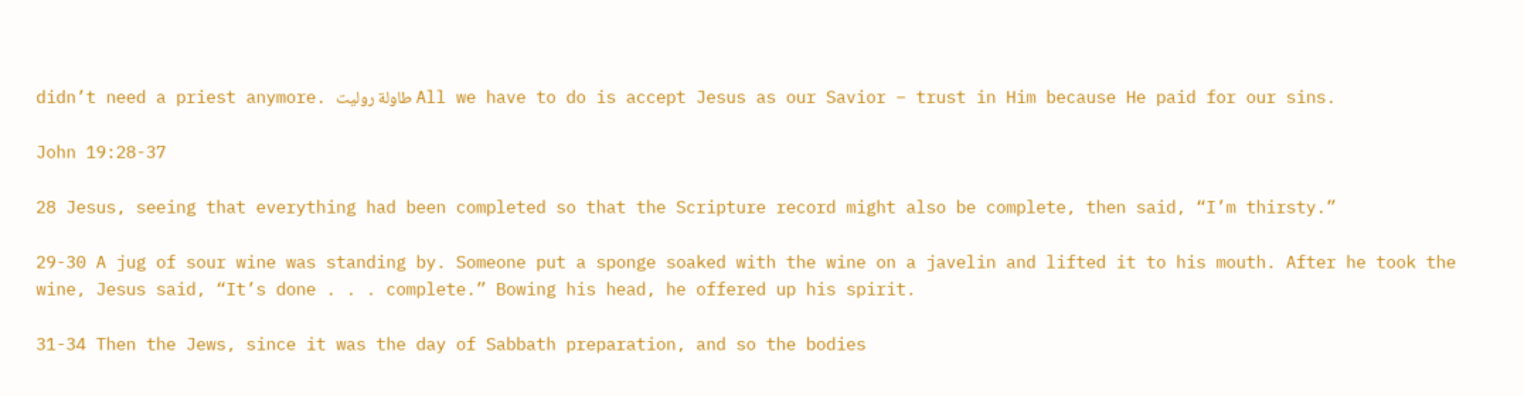didn’t need a priest anymore. طاولة روليت All we have to do is accept Jesus as our Savior – trust in Him because He paid for our sins.

John 19:28-37

28 Jesus, seeing that everything had been completed so that the Scripture record might also be complete, then said, “I’m thirsty.”

29-30 A jug of sour wine was standing by. Someone put a sponge soaked with the wine on a javelin and lifted it to his mouth. After he took the wine, Jesus said, “It’s done . . . complete.” Bowing his head, he offered up his spirit.

31-34 Then the Jews, since it was the day of Sabbath preparation, and so the bodies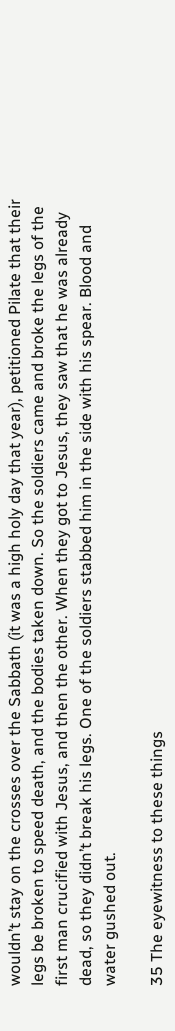wouldn’t stay on the crosses over the Sabbath (it was a high holy day that year), petitioned Pilate that their legs be broken to speed death, and the bodies taken down. So the soldiers came and broke the legs of the first man crucified with Jesus, and then the other. When they got to Jesus, they saw that he was already dead, so they didn’t break his legs. One of the soldiers stabbed him in the side with his spear. Blood and water gushed out.

35 The eyewitness to these things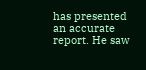has presented an accurate report. He saw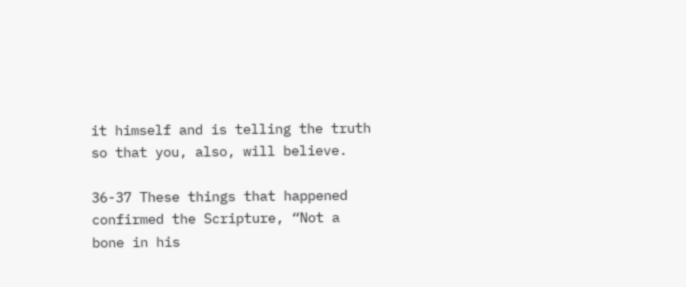it himself and is telling the truth so that you, also, will believe.

36-37 These things that happened confirmed the Scripture, “Not a bone in his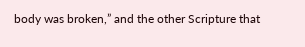body was broken,” and the other Scripture that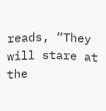reads, “They will stare at the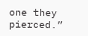one they pierced.”